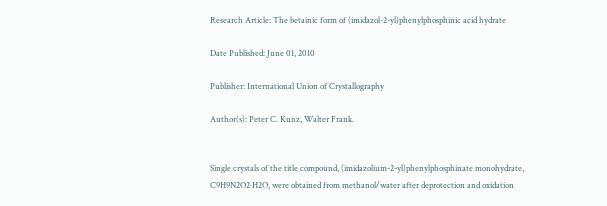Research Article: The betainic form of (imidazol-2-yl)phenylphosphinic acid hydrate

Date Published: June 01, 2010

Publisher: International Union of Crystallography

Author(s): Peter C. Kunz, Walter Frank.


Single crystals of the title compound, (imidazolium-2-yl)phenylphosphinate monohydrate, C9H9N2O2·H2O, were obtained from methanol/water after deprotection and oxidation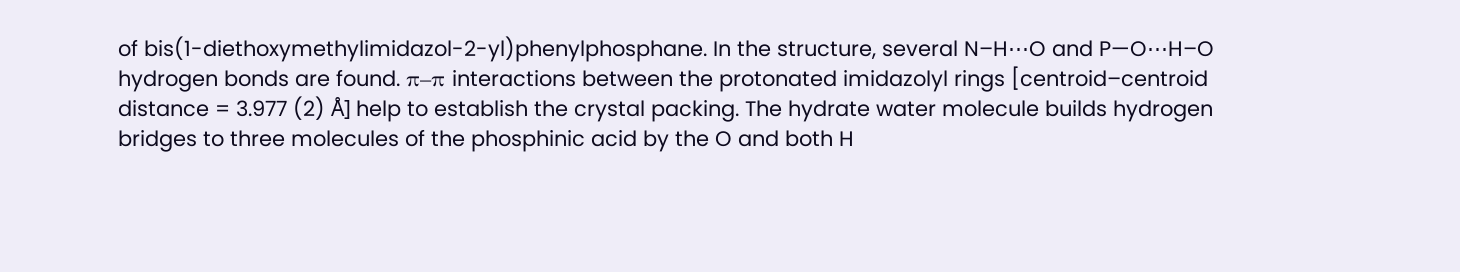of bis(1-diethoxymethylimidazol-2-yl)phenylphosphane. In the structure, several N–H⋯O and P—O⋯H–O hydrogen bonds are found. π–π interactions between the protonated imidazolyl rings [centroid–centroid distance = 3.977 (2) Å] help to establish the crystal packing. The hydrate water molecule builds hydrogen bridges to three molecules of the phosphinic acid by the O and both H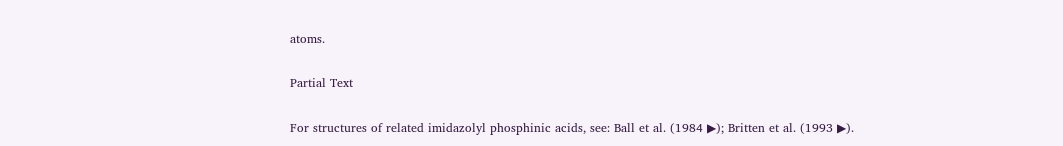atoms.

Partial Text

For structures of related imidazolyl phosphinic acids, see: Ball et al. (1984 ▶); Britten et al. (1993 ▶).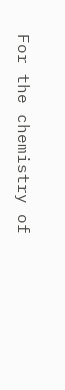For the chemistry of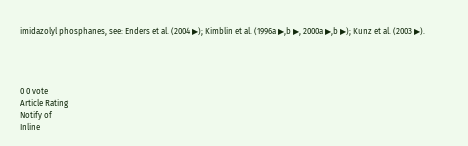imidazolyl phosphanes, see: Enders et al. (2004 ▶); Kimblin et al. (1996a ▶,b ▶, 2000a ▶,b ▶); Kunz et al. (2003 ▶).




0 0 vote
Article Rating
Notify of
Inline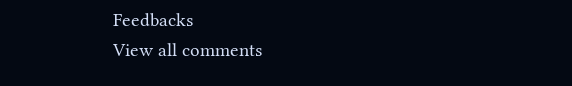Feedbacks
View all comments